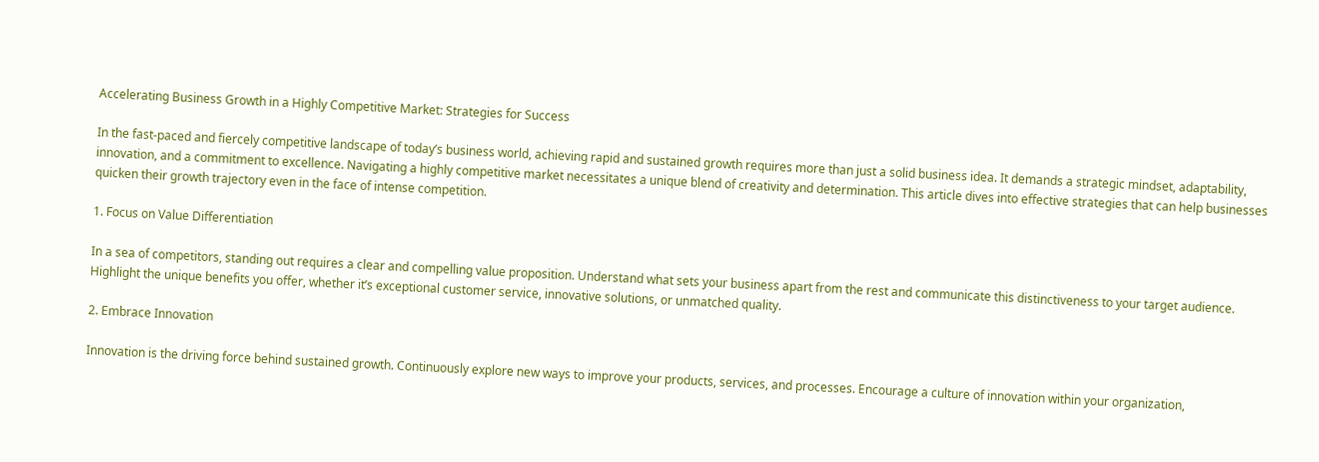Accelerating Business Growth in a Highly Competitive Market: Strategies for Success

In the fast-paced and fiercely competitive landscape of today’s business world, achieving rapid and sustained growth requires more than just a solid business idea. It demands a strategic mindset, adaptability, innovation, and a commitment to excellence. Navigating a highly competitive market necessitates a unique blend of creativity and determination. This article dives into effective strategies that can help businesses quicken their growth trajectory even in the face of intense competition.

1. Focus on Value Differentiation

In a sea of competitors, standing out requires a clear and compelling value proposition. Understand what sets your business apart from the rest and communicate this distinctiveness to your target audience. Highlight the unique benefits you offer, whether it’s exceptional customer service, innovative solutions, or unmatched quality.

2. Embrace Innovation

Innovation is the driving force behind sustained growth. Continuously explore new ways to improve your products, services, and processes. Encourage a culture of innovation within your organization,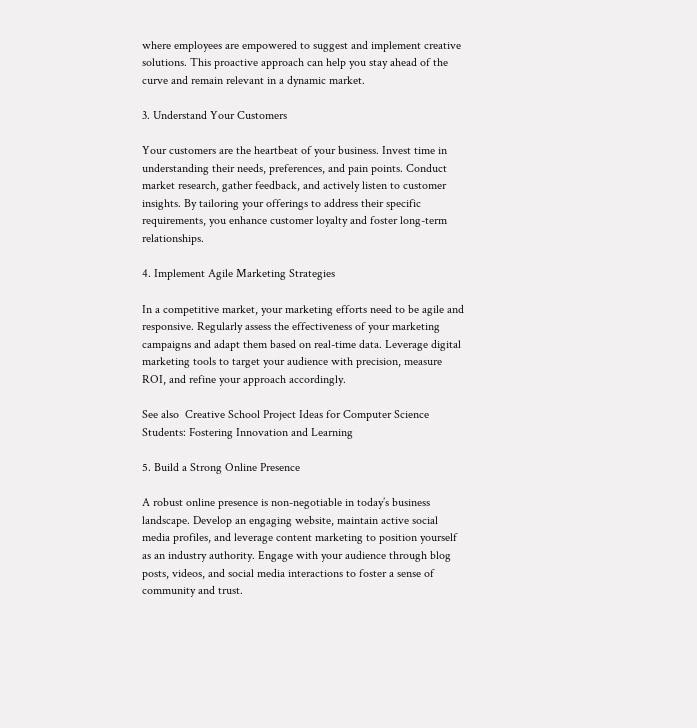where employees are empowered to suggest and implement creative solutions. This proactive approach can help you stay ahead of the curve and remain relevant in a dynamic market.

3. Understand Your Customers

Your customers are the heartbeat of your business. Invest time in understanding their needs, preferences, and pain points. Conduct market research, gather feedback, and actively listen to customer insights. By tailoring your offerings to address their specific requirements, you enhance customer loyalty and foster long-term relationships.

4. Implement Agile Marketing Strategies

In a competitive market, your marketing efforts need to be agile and responsive. Regularly assess the effectiveness of your marketing campaigns and adapt them based on real-time data. Leverage digital marketing tools to target your audience with precision, measure ROI, and refine your approach accordingly.

See also  Creative School Project Ideas for Computer Science Students: Fostering Innovation and Learning

5. Build a Strong Online Presence

A robust online presence is non-negotiable in today’s business landscape. Develop an engaging website, maintain active social media profiles, and leverage content marketing to position yourself as an industry authority. Engage with your audience through blog posts, videos, and social media interactions to foster a sense of community and trust.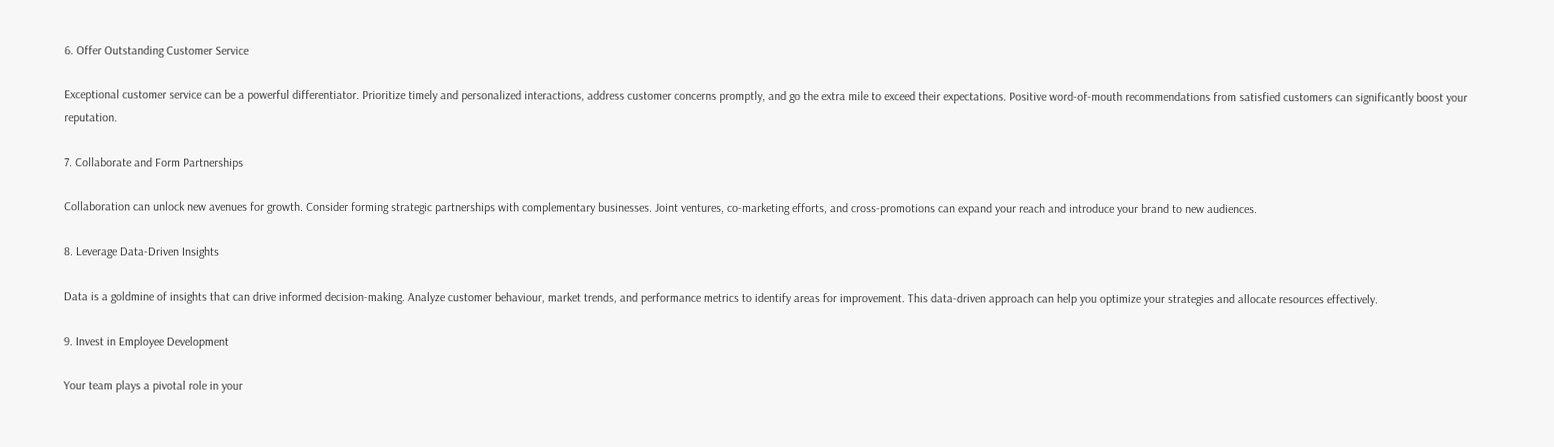6. Offer Outstanding Customer Service

Exceptional customer service can be a powerful differentiator. Prioritize timely and personalized interactions, address customer concerns promptly, and go the extra mile to exceed their expectations. Positive word-of-mouth recommendations from satisfied customers can significantly boost your reputation.

7. Collaborate and Form Partnerships

Collaboration can unlock new avenues for growth. Consider forming strategic partnerships with complementary businesses. Joint ventures, co-marketing efforts, and cross-promotions can expand your reach and introduce your brand to new audiences.

8. Leverage Data-Driven Insights

Data is a goldmine of insights that can drive informed decision-making. Analyze customer behaviour, market trends, and performance metrics to identify areas for improvement. This data-driven approach can help you optimize your strategies and allocate resources effectively.

9. Invest in Employee Development

Your team plays a pivotal role in your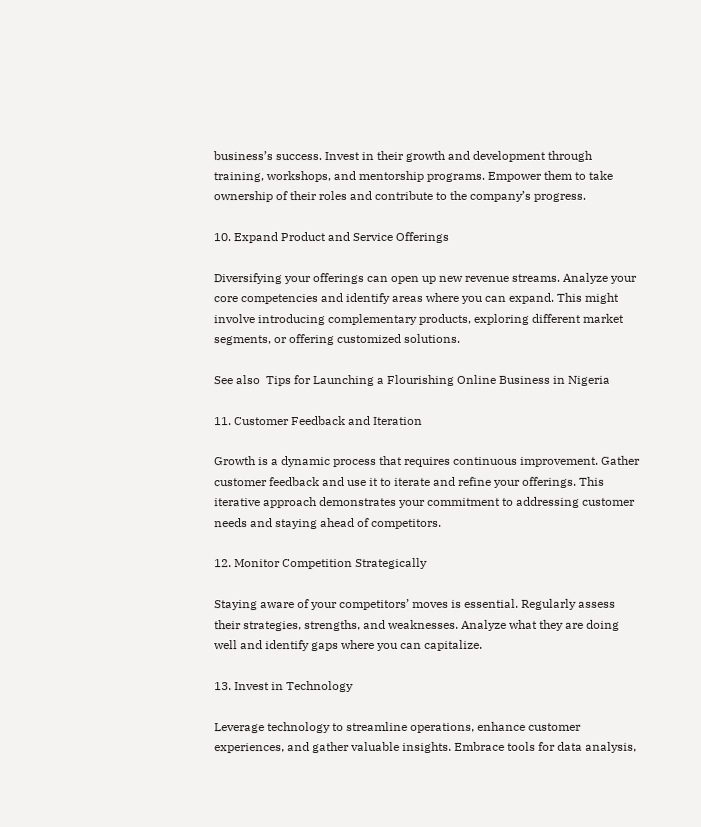business’s success. Invest in their growth and development through training, workshops, and mentorship programs. Empower them to take ownership of their roles and contribute to the company’s progress.

10. Expand Product and Service Offerings

Diversifying your offerings can open up new revenue streams. Analyze your core competencies and identify areas where you can expand. This might involve introducing complementary products, exploring different market segments, or offering customized solutions.

See also  Tips for Launching a Flourishing Online Business in Nigeria

11. Customer Feedback and Iteration

Growth is a dynamic process that requires continuous improvement. Gather customer feedback and use it to iterate and refine your offerings. This iterative approach demonstrates your commitment to addressing customer needs and staying ahead of competitors.

12. Monitor Competition Strategically

Staying aware of your competitors’ moves is essential. Regularly assess their strategies, strengths, and weaknesses. Analyze what they are doing well and identify gaps where you can capitalize.

13. Invest in Technology

Leverage technology to streamline operations, enhance customer experiences, and gather valuable insights. Embrace tools for data analysis,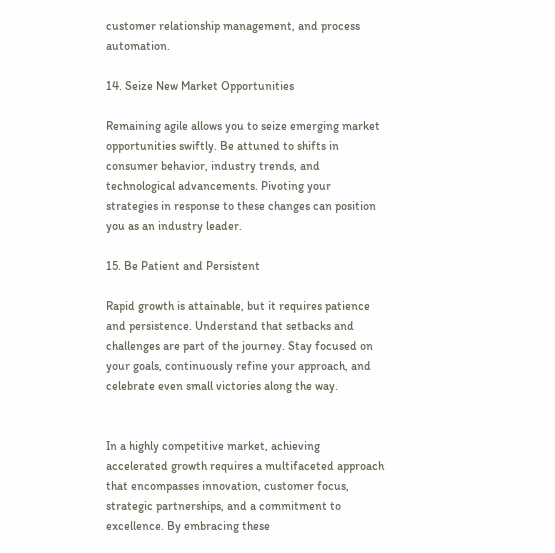customer relationship management, and process automation.

14. Seize New Market Opportunities

Remaining agile allows you to seize emerging market opportunities swiftly. Be attuned to shifts in consumer behavior, industry trends, and technological advancements. Pivoting your strategies in response to these changes can position you as an industry leader.

15. Be Patient and Persistent

Rapid growth is attainable, but it requires patience and persistence. Understand that setbacks and challenges are part of the journey. Stay focused on your goals, continuously refine your approach, and celebrate even small victories along the way.


In a highly competitive market, achieving accelerated growth requires a multifaceted approach that encompasses innovation, customer focus, strategic partnerships, and a commitment to excellence. By embracing these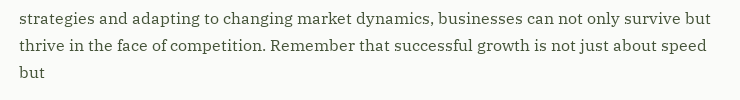strategies and adapting to changing market dynamics, businesses can not only survive but thrive in the face of competition. Remember that successful growth is not just about speed but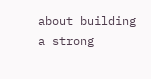about building a strong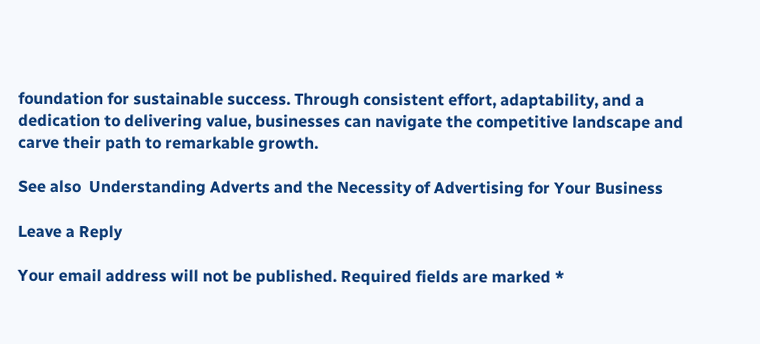foundation for sustainable success. Through consistent effort, adaptability, and a dedication to delivering value, businesses can navigate the competitive landscape and carve their path to remarkable growth.

See also  Understanding Adverts and the Necessity of Advertising for Your Business

Leave a Reply

Your email address will not be published. Required fields are marked *